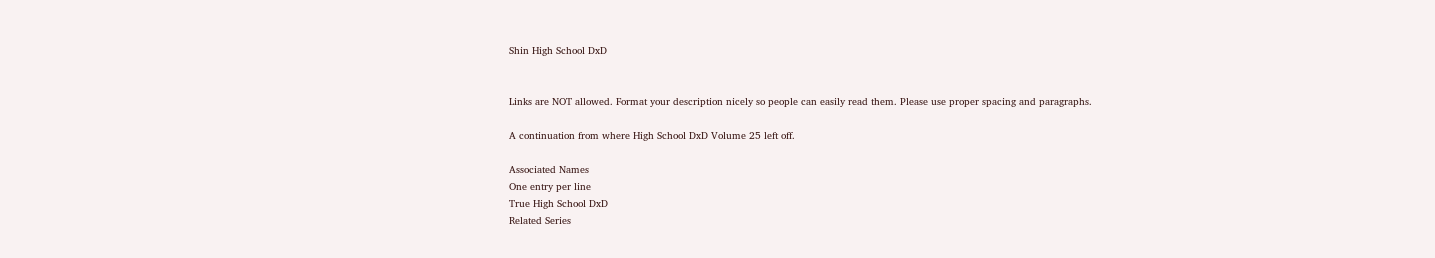Shin High School DxD


Links are NOT allowed. Format your description nicely so people can easily read them. Please use proper spacing and paragraphs.

A continuation from where High School DxD Volume 25 left off.

Associated Names
One entry per line
True High School DxD
Related Series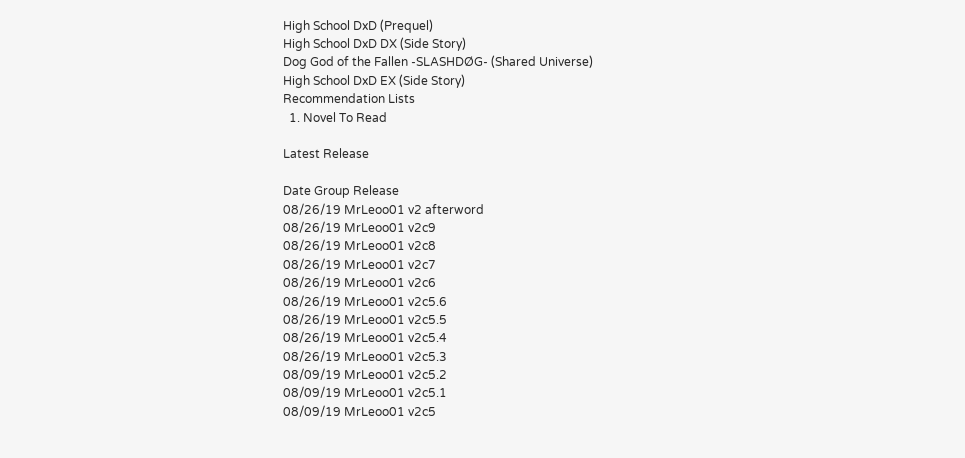High School DxD (Prequel)
High School DxD DX (Side Story)
Dog God of the Fallen -SLASHDØG- (Shared Universe)
High School DxD EX (Side Story)
Recommendation Lists
  1. Novel To Read

Latest Release

Date Group Release
08/26/19 MrLeoo01 v2 afterword
08/26/19 MrLeoo01 v2c9
08/26/19 MrLeoo01 v2c8
08/26/19 MrLeoo01 v2c7
08/26/19 MrLeoo01 v2c6
08/26/19 MrLeoo01 v2c5.6
08/26/19 MrLeoo01 v2c5.5
08/26/19 MrLeoo01 v2c5.4
08/26/19 MrLeoo01 v2c5.3
08/09/19 MrLeoo01 v2c5.2
08/09/19 MrLeoo01 v2c5.1
08/09/19 MrLeoo01 v2c5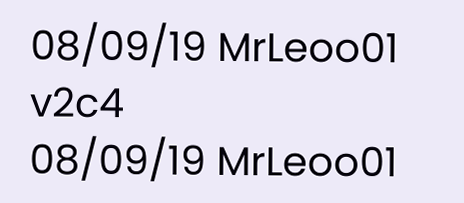08/09/19 MrLeoo01 v2c4
08/09/19 MrLeoo01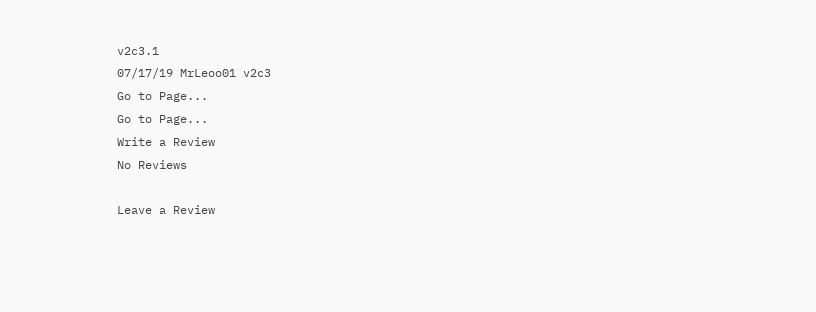v2c3.1
07/17/19 MrLeoo01 v2c3
Go to Page...
Go to Page...
Write a Review
No Reviews

Leave a Review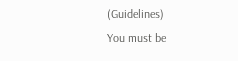(Guidelines)
You must be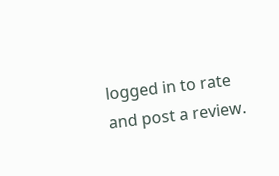logged in to rate and post a review.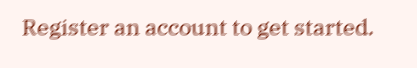Register an account to get started.